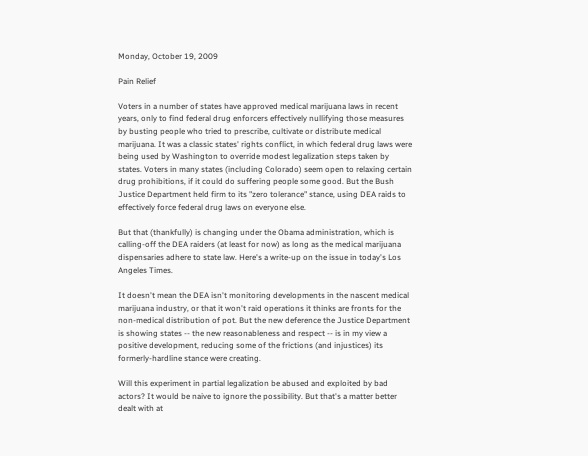Monday, October 19, 2009

Pain Relief

Voters in a number of states have approved medical marijuana laws in recent years, only to find federal drug enforcers effectively nullifying those measures by busting people who tried to prescribe, cultivate or distribute medical marijuana. It was a classic states' rights conflict, in which federal drug laws were being used by Washington to override modest legalization steps taken by states. Voters in many states (including Colorado) seem open to relaxing certain drug prohibitions, if it could do suffering people some good. But the Bush Justice Department held firm to its "zero tolerance" stance, using DEA raids to effectively force federal drug laws on everyone else.

But that (thankfully) is changing under the Obama administration, which is calling-off the DEA raiders (at least for now) as long as the medical marijuana dispensaries adhere to state law. Here's a write-up on the issue in today's Los Angeles Times.

It doesn't mean the DEA isn't monitoring developments in the nascent medical marijuana industry, or that it won't raid operations it thinks are fronts for the non-medical distribution of pot. But the new deference the Justice Department is showing states -- the new reasonableness and respect -- is in my view a positive development, reducing some of the frictions (and injustices) its formerly-hardline stance were creating.

Will this experiment in partial legalization be abused and exploited by bad actors? It would be naive to ignore the possibility. But that's a matter better dealt with at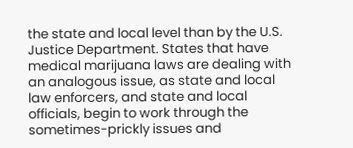the state and local level than by the U.S. Justice Department. States that have medical marijuana laws are dealing with an analogous issue, as state and local law enforcers, and state and local officials, begin to work through the sometimes-prickly issues and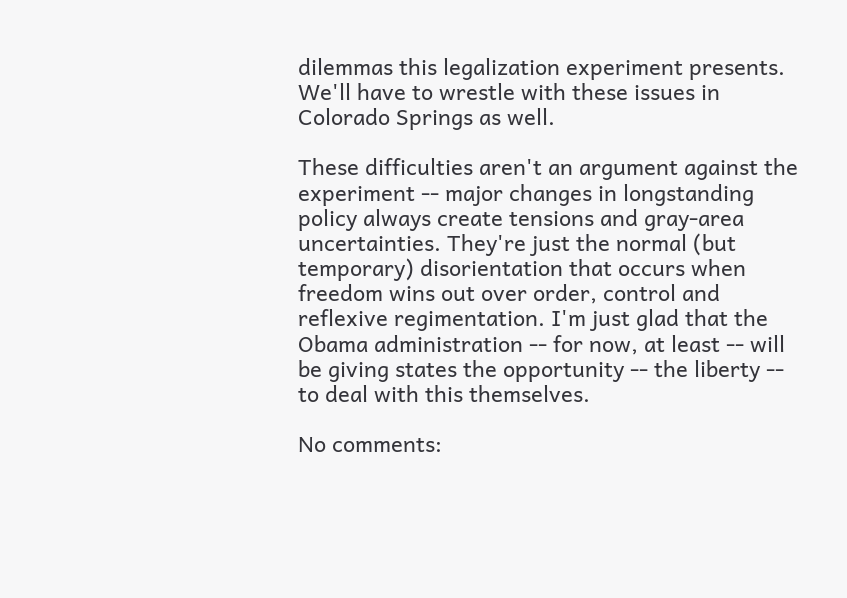dilemmas this legalization experiment presents. We'll have to wrestle with these issues in Colorado Springs as well.

These difficulties aren't an argument against the experiment -- major changes in longstanding policy always create tensions and gray-area uncertainties. They're just the normal (but temporary) disorientation that occurs when freedom wins out over order, control and reflexive regimentation. I'm just glad that the Obama administration -- for now, at least -- will be giving states the opportunity -- the liberty -- to deal with this themselves.

No comments: